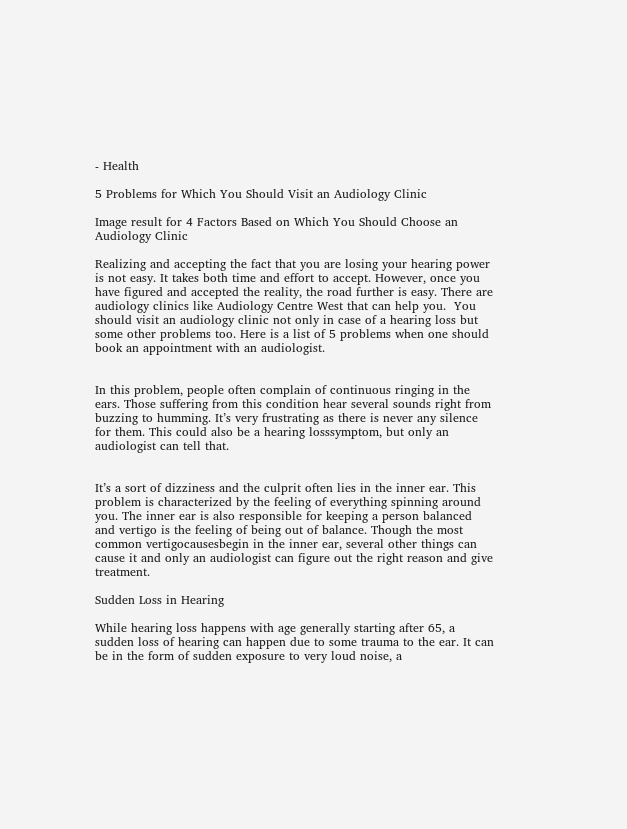- Health

5 Problems for Which You Should Visit an Audiology Clinic

Image result for 4 Factors Based on Which You Should Choose an Audiology Clinic

Realizing and accepting the fact that you are losing your hearing power is not easy. It takes both time and effort to accept. However, once you have figured and accepted the reality, the road further is easy. There are audiology clinics like Audiology Centre West that can help you.  You should visit an audiology clinic not only in case of a hearing loss but some other problems too. Here is a list of 5 problems when one should book an appointment with an audiologist.


In this problem, people often complain of continuous ringing in the ears. Those suffering from this condition hear several sounds right from buzzing to humming. It’s very frustrating as there is never any silence for them. This could also be a hearing losssymptom, but only an audiologist can tell that.


It’s a sort of dizziness and the culprit often lies in the inner ear. This problem is characterized by the feeling of everything spinning around you. The inner ear is also responsible for keeping a person balanced and vertigo is the feeling of being out of balance. Though the most common vertigocausesbegin in the inner ear, several other things can cause it and only an audiologist can figure out the right reason and give treatment.

Sudden Loss in Hearing

While hearing loss happens with age generally starting after 65, a sudden loss of hearing can happen due to some trauma to the ear. It can be in the form of sudden exposure to very loud noise, a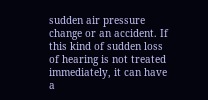sudden air pressure change or an accident. If this kind of sudden loss of hearing is not treated immediately, it can have a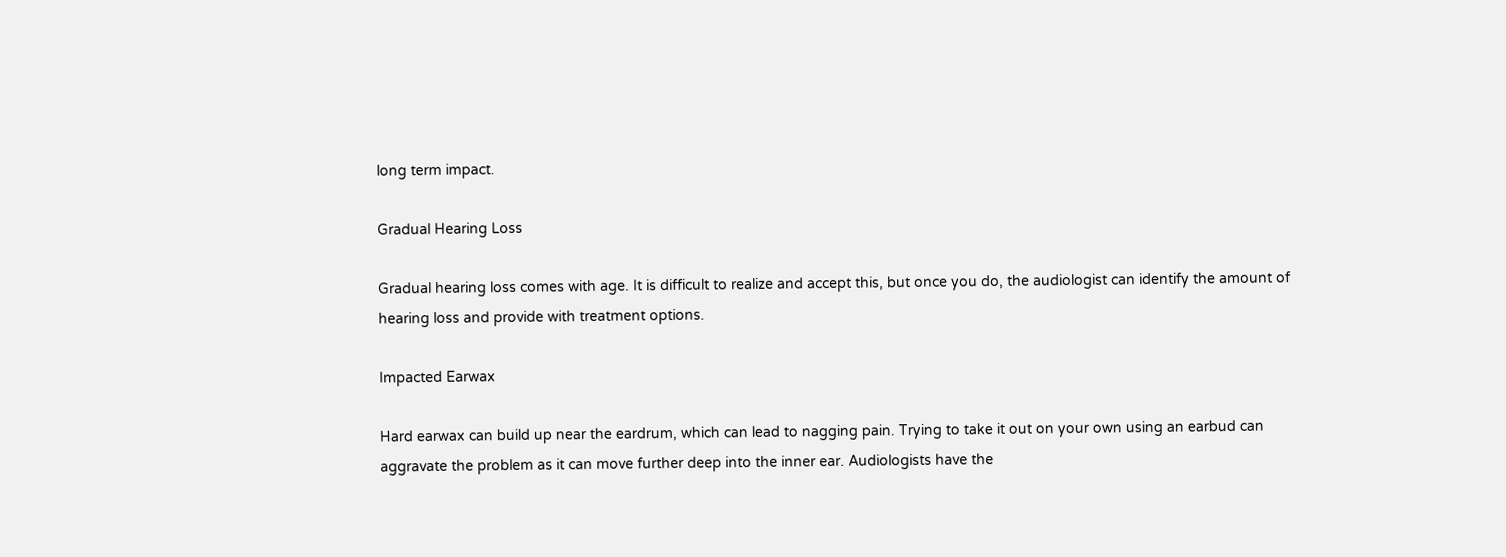long term impact.

Gradual Hearing Loss

Gradual hearing loss comes with age. It is difficult to realize and accept this, but once you do, the audiologist can identify the amount of hearing loss and provide with treatment options.

Impacted Earwax

Hard earwax can build up near the eardrum, which can lead to nagging pain. Trying to take it out on your own using an earbud can aggravate the problem as it can move further deep into the inner ear. Audiologists have the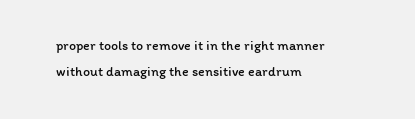proper tools to remove it in the right manner without damaging the sensitive eardrum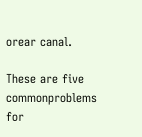orear canal.

These are five commonproblems for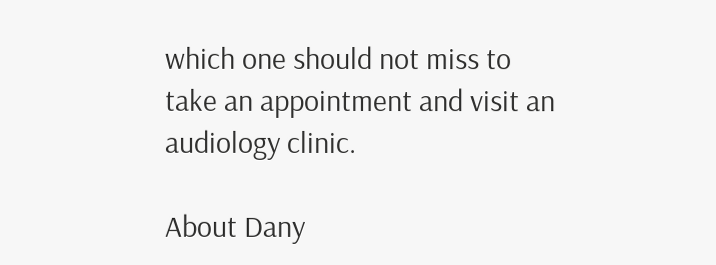which one should not miss to take an appointment and visit an audiology clinic.

About Dany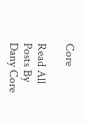Core

Read All Posts By Dany Core